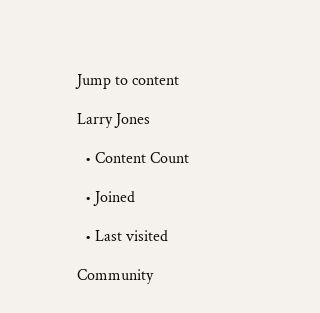Jump to content

Larry Jones

  • Content Count

  • Joined

  • Last visited

Community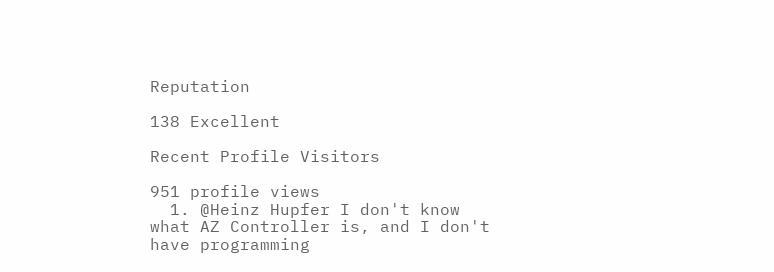Reputation

138 Excellent

Recent Profile Visitors

951 profile views
  1. @Heinz Hupfer I don't know what AZ Controller is, and I don't have programming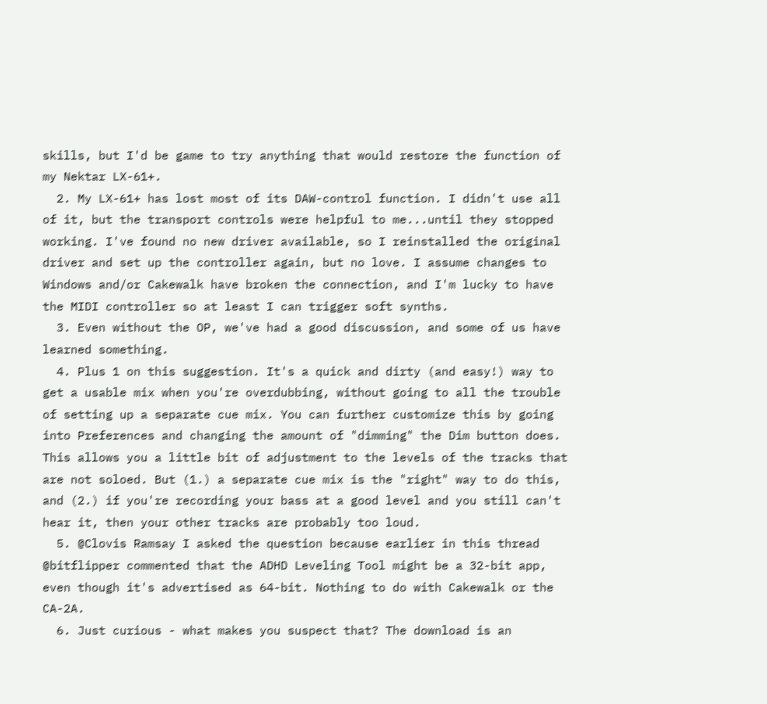skills, but I'd be game to try anything that would restore the function of my Nektar LX-61+.
  2. My LX-61+ has lost most of its DAW-control function. I didn't use all of it, but the transport controls were helpful to me...until they stopped working. I've found no new driver available, so I reinstalled the original driver and set up the controller again, but no love. I assume changes to Windows and/or Cakewalk have broken the connection, and I'm lucky to have the MIDI controller so at least I can trigger soft synths.
  3. Even without the OP, we've had a good discussion, and some of us have learned something.
  4. Plus 1 on this suggestion. It's a quick and dirty (and easy!) way to get a usable mix when you're overdubbing, without going to all the trouble of setting up a separate cue mix. You can further customize this by going into Preferences and changing the amount of "dimming" the Dim button does. This allows you a little bit of adjustment to the levels of the tracks that are not soloed. But (1.) a separate cue mix is the "right" way to do this, and (2.) if you're recording your bass at a good level and you still can't hear it, then your other tracks are probably too loud.
  5. @Clovis Ramsay I asked the question because earlier in this thread @bitflipper commented that the ADHD Leveling Tool might be a 32-bit app, even though it's advertised as 64-bit. Nothing to do with Cakewalk or the CA-2A.
  6. Just curious - what makes you suspect that? The download is an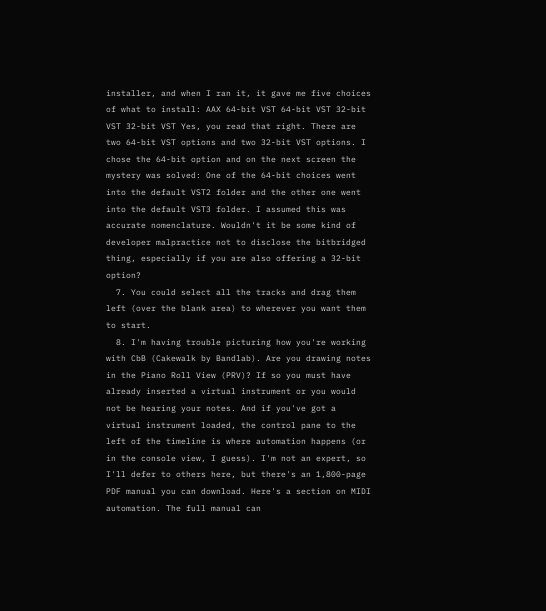installer, and when I ran it, it gave me five choices of what to install: AAX 64-bit VST 64-bit VST 32-bit VST 32-bit VST Yes, you read that right. There are two 64-bit VST options and two 32-bit VST options. I chose the 64-bit option and on the next screen the mystery was solved: One of the 64-bit choices went into the default VST2 folder and the other one went into the default VST3 folder. I assumed this was accurate nomenclature. Wouldn't it be some kind of developer malpractice not to disclose the bitbridged thing, especially if you are also offering a 32-bit option?
  7. You could select all the tracks and drag them left (over the blank area) to wherever you want them to start.
  8. I'm having trouble picturing how you're working with CbB (Cakewalk by Bandlab). Are you drawing notes in the Piano Roll View (PRV)? If so you must have already inserted a virtual instrument or you would not be hearing your notes. And if you've got a virtual instrument loaded, the control pane to the left of the timeline is where automation happens (or in the console view, I guess). I'm not an expert, so I'll defer to others here, but there's an 1,800-page PDF manual you can download. Here's a section on MIDI automation. The full manual can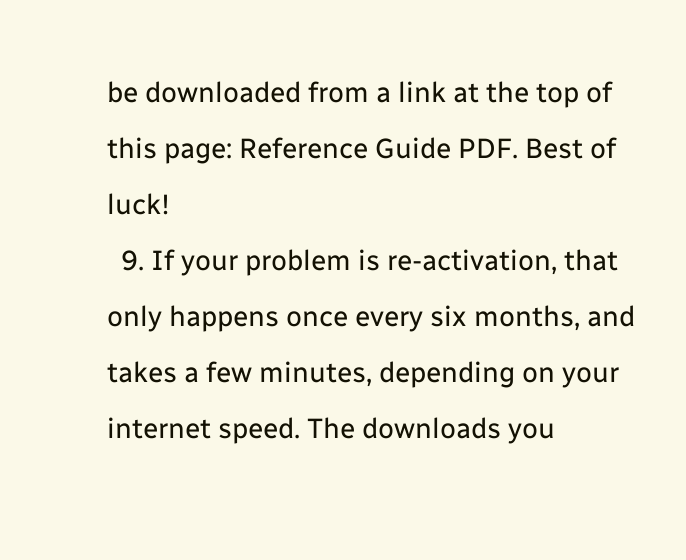be downloaded from a link at the top of this page: Reference Guide PDF. Best of luck!
  9. If your problem is re-activation, that only happens once every six months, and takes a few minutes, depending on your internet speed. The downloads you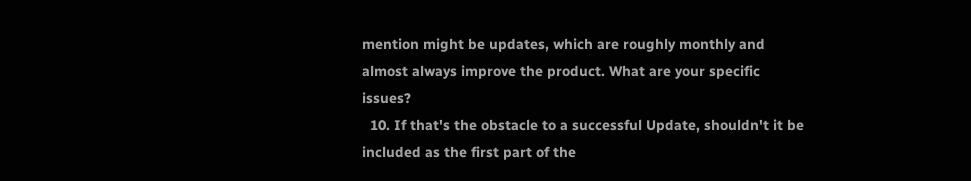mention might be updates, which are roughly monthly and almost always improve the product. What are your specific issues?
  10. If that's the obstacle to a successful Update, shouldn't it be included as the first part of the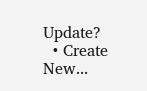Update?
  • Create New...